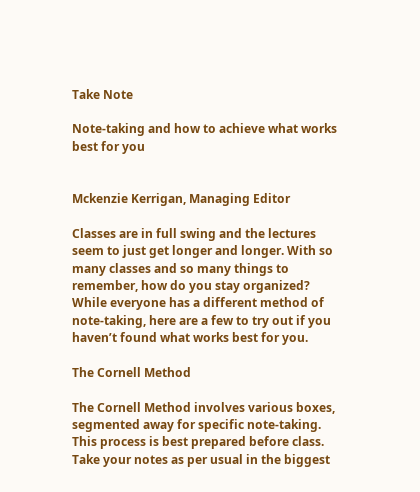Take Note

Note-taking and how to achieve what works best for you


Mckenzie Kerrigan, Managing Editor

Classes are in full swing and the lectures seem to just get longer and longer. With so many classes and so many things to remember, how do you stay organized? While everyone has a different method of note-taking, here are a few to try out if you haven’t found what works best for you.

The Cornell Method

The Cornell Method involves various boxes, segmented away for specific note-taking. This process is best prepared before class. Take your notes as per usual in the biggest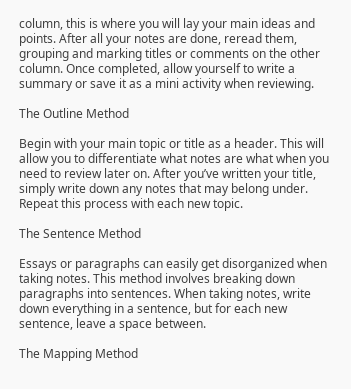column, this is where you will lay your main ideas and points. After all your notes are done, reread them, grouping and marking titles or comments on the other column. Once completed, allow yourself to write a summary or save it as a mini activity when reviewing.

The Outline Method

Begin with your main topic or title as a header. This will allow you to differentiate what notes are what when you need to review later on. After you’ve written your title, simply write down any notes that may belong under. Repeat this process with each new topic.

The Sentence Method

Essays or paragraphs can easily get disorganized when taking notes. This method involves breaking down paragraphs into sentences. When taking notes, write down everything in a sentence, but for each new sentence, leave a space between.

The Mapping Method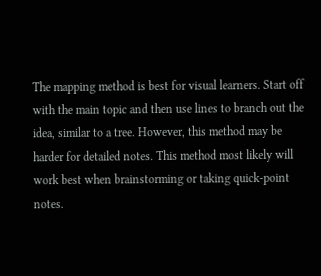The mapping method is best for visual learners. Start off with the main topic and then use lines to branch out the idea, similar to a tree. However, this method may be harder for detailed notes. This method most likely will work best when brainstorming or taking quick-point notes.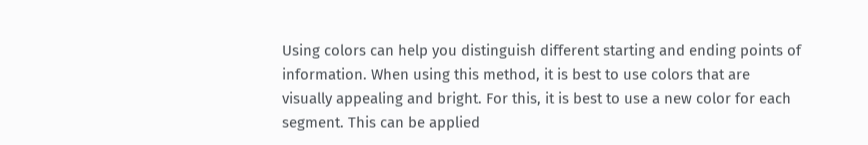Using colors can help you distinguish different starting and ending points of information. When using this method, it is best to use colors that are visually appealing and bright. For this, it is best to use a new color for each segment. This can be applied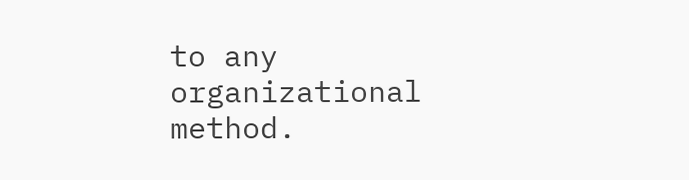to any organizational method.